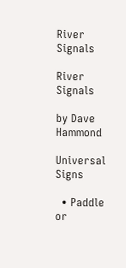River Signals

River Signals

by Dave Hammond

Universal Signs

  • Paddle or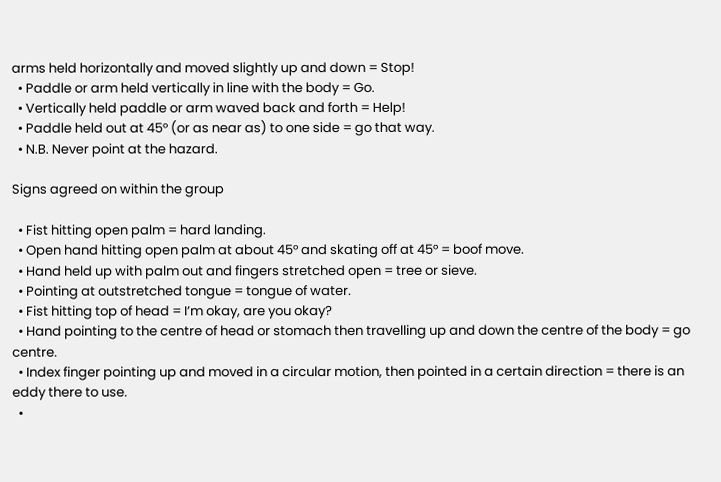arms held horizontally and moved slightly up and down = Stop!
  • Paddle or arm held vertically in line with the body = Go.
  • Vertically held paddle or arm waved back and forth = Help!
  • Paddle held out at 45° (or as near as) to one side = go that way.
  • N.B. Never point at the hazard.

Signs agreed on within the group

  • Fist hitting open palm = hard landing.
  • Open hand hitting open palm at about 45° and skating off at 45° = boof move.
  • Hand held up with palm out and fingers stretched open = tree or sieve.
  • Pointing at outstretched tongue = tongue of water.
  • Fist hitting top of head = I’m okay, are you okay?
  • Hand pointing to the centre of head or stomach then travelling up and down the centre of the body = go centre.
  • Index finger pointing up and moved in a circular motion, then pointed in a certain direction = there is an eddy there to use.
  •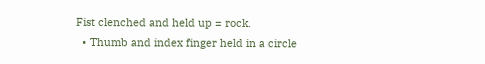Fist clenched and held up = rock.
  • Thumb and index finger held in a circle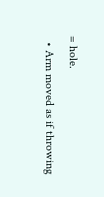= hole.
  • Arm moved as if throwing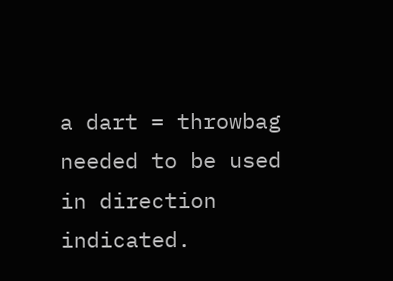a dart = throwbag needed to be used in direction indicated.